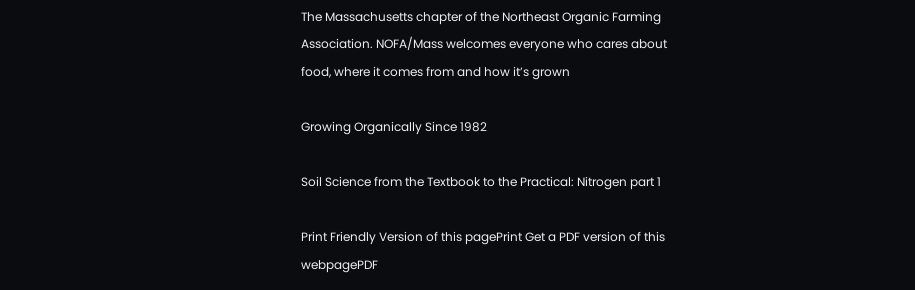The Massachusetts chapter of the Northeast Organic Farming Association. NOFA/Mass welcomes everyone who cares about food, where it comes from and how it’s grown

Growing Organically Since 1982

Soil Science from the Textbook to the Practical: Nitrogen part 1

Print Friendly Version of this pagePrint Get a PDF version of this webpagePDF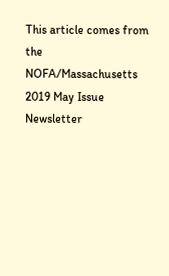This article comes from the NOFA/Massachusetts 2019 May Issue Newsletter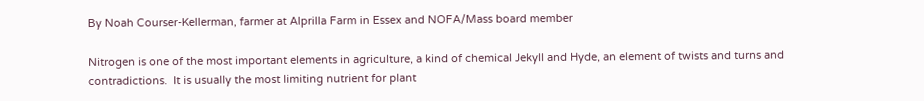By Noah Courser-Kellerman, farmer at Alprilla Farm in Essex and NOFA/Mass board member

Nitrogen is one of the most important elements in agriculture, a kind of chemical Jekyll and Hyde, an element of twists and turns and contradictions.  It is usually the most limiting nutrient for plant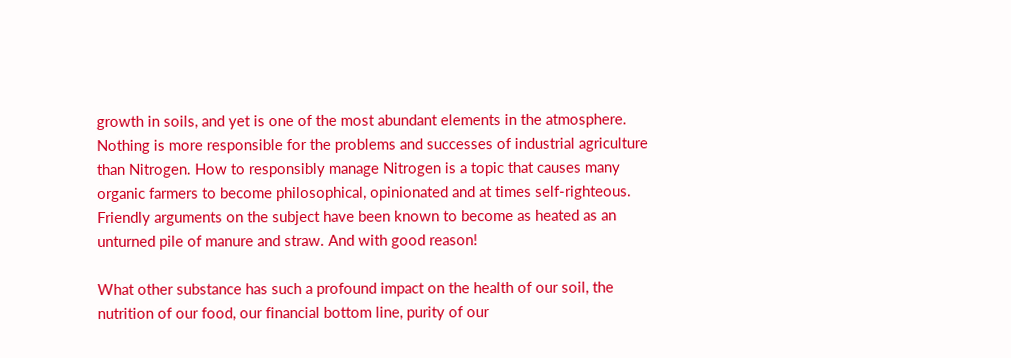growth in soils, and yet is one of the most abundant elements in the atmosphere. Nothing is more responsible for the problems and successes of industrial agriculture than Nitrogen. How to responsibly manage Nitrogen is a topic that causes many organic farmers to become philosophical, opinionated and at times self-righteous.  Friendly arguments on the subject have been known to become as heated as an unturned pile of manure and straw. And with good reason!

What other substance has such a profound impact on the health of our soil, the nutrition of our food, our financial bottom line, purity of our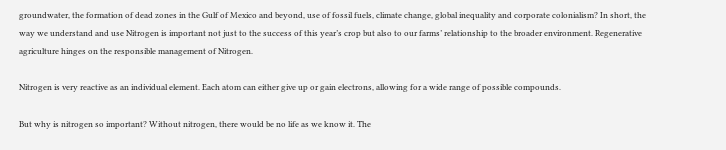groundwater, the formation of dead zones in the Gulf of Mexico and beyond, use of fossil fuels, climate change, global inequality and corporate colonialism? In short, the way we understand and use Nitrogen is important not just to the success of this year’s crop but also to our farms’ relationship to the broader environment. Regenerative agriculture hinges on the responsible management of Nitrogen.

Nitrogen is very reactive as an individual element. Each atom can either give up or gain electrons, allowing for a wide range of possible compounds.

But why is nitrogen so important? Without nitrogen, there would be no life as we know it. The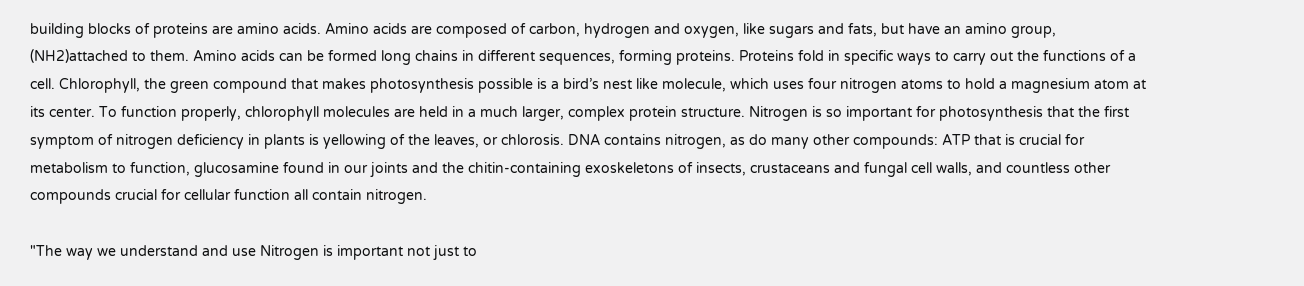building blocks of proteins are amino acids. Amino acids are composed of carbon, hydrogen and oxygen, like sugars and fats, but have an amino group, (NH2)attached to them. Amino acids can be formed long chains in different sequences, forming proteins. Proteins fold in specific ways to carry out the functions of a cell. Chlorophyll, the green compound that makes photosynthesis possible is a bird’s nest like molecule, which uses four nitrogen atoms to hold a magnesium atom at its center. To function properly, chlorophyll molecules are held in a much larger, complex protein structure. Nitrogen is so important for photosynthesis that the first symptom of nitrogen deficiency in plants is yellowing of the leaves, or chlorosis. DNA contains nitrogen, as do many other compounds: ATP that is crucial for metabolism to function, glucosamine found in our joints and the chitin-containing exoskeletons of insects, crustaceans and fungal cell walls, and countless other compounds crucial for cellular function all contain nitrogen.

"The way we understand and use Nitrogen is important not just to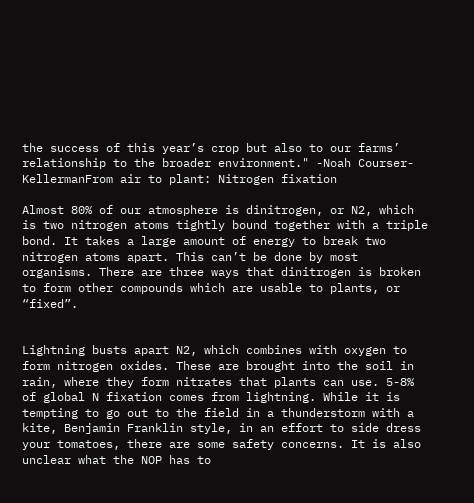the success of this year’s crop but also to our farms’ relationship to the broader environment." -Noah Courser-KellermanFrom air to plant: Nitrogen fixation

Almost 80% of our atmosphere is dinitrogen, or N2, which is two nitrogen atoms tightly bound together with a triple bond. It takes a large amount of energy to break two nitrogen atoms apart. This can’t be done by most organisms. There are three ways that dinitrogen is broken to form other compounds which are usable to plants, or “fixed”.


Lightning busts apart N2, which combines with oxygen to form nitrogen oxides. These are brought into the soil in rain, where they form nitrates that plants can use. 5-8% of global N fixation comes from lightning. While it is tempting to go out to the field in a thunderstorm with a kite, Benjamin Franklin style, in an effort to side dress your tomatoes, there are some safety concerns. It is also unclear what the NOP has to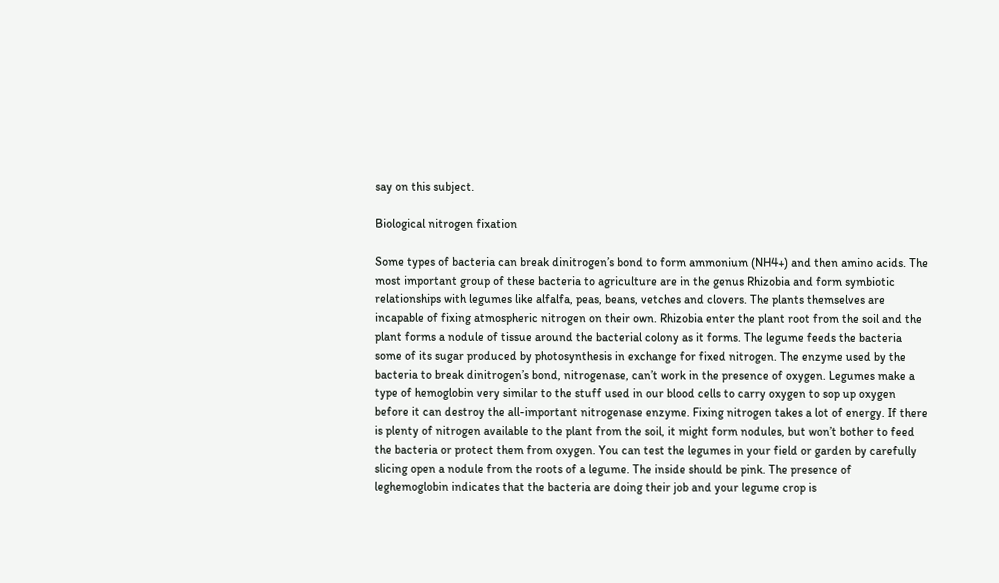say on this subject.

Biological nitrogen fixation

Some types of bacteria can break dinitrogen’s bond to form ammonium (NH4+) and then amino acids. The most important group of these bacteria to agriculture are in the genus Rhizobia and form symbiotic relationships with legumes like alfalfa, peas, beans, vetches and clovers. The plants themselves are incapable of fixing atmospheric nitrogen on their own. Rhizobia enter the plant root from the soil and the plant forms a nodule of tissue around the bacterial colony as it forms. The legume feeds the bacteria some of its sugar produced by photosynthesis in exchange for fixed nitrogen. The enzyme used by the bacteria to break dinitrogen’s bond, nitrogenase, can’t work in the presence of oxygen. Legumes make a type of hemoglobin very similar to the stuff used in our blood cells to carry oxygen to sop up oxygen before it can destroy the all-important nitrogenase enzyme. Fixing nitrogen takes a lot of energy. If there is plenty of nitrogen available to the plant from the soil, it might form nodules, but won’t bother to feed the bacteria or protect them from oxygen. You can test the legumes in your field or garden by carefully slicing open a nodule from the roots of a legume. The inside should be pink. The presence of leghemoglobin indicates that the bacteria are doing their job and your legume crop is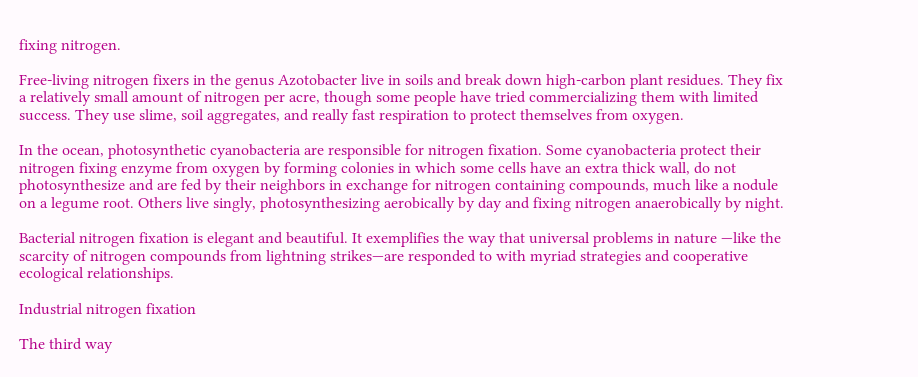fixing nitrogen.

Free-living nitrogen fixers in the genus Azotobacter live in soils and break down high-carbon plant residues. They fix a relatively small amount of nitrogen per acre, though some people have tried commercializing them with limited success. They use slime, soil aggregates, and really fast respiration to protect themselves from oxygen.

In the ocean, photosynthetic cyanobacteria are responsible for nitrogen fixation. Some cyanobacteria protect their nitrogen fixing enzyme from oxygen by forming colonies in which some cells have an extra thick wall, do not photosynthesize and are fed by their neighbors in exchange for nitrogen containing compounds, much like a nodule on a legume root. Others live singly, photosynthesizing aerobically by day and fixing nitrogen anaerobically by night.

Bacterial nitrogen fixation is elegant and beautiful. It exemplifies the way that universal problems in nature —like the scarcity of nitrogen compounds from lightning strikes—are responded to with myriad strategies and cooperative ecological relationships.

Industrial nitrogen fixation

The third way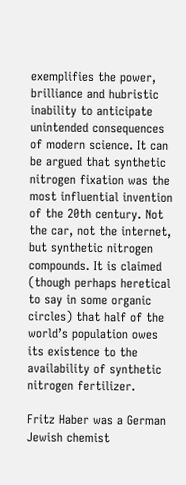exemplifies the power, brilliance and hubristic inability to anticipate unintended consequences of modern science. It can be argued that synthetic nitrogen fixation was the most influential invention of the 20th century. Not the car, not the internet, but synthetic nitrogen compounds. It is claimed (though perhaps heretical to say in some organic circles) that half of the world’s population owes its existence to the availability of synthetic nitrogen fertilizer.

Fritz Haber was a German Jewish chemist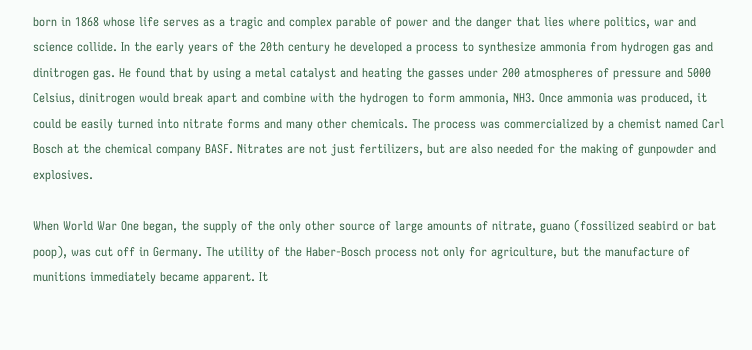born in 1868 whose life serves as a tragic and complex parable of power and the danger that lies where politics, war and science collide. In the early years of the 20th century he developed a process to synthesize ammonia from hydrogen gas and dinitrogen gas. He found that by using a metal catalyst and heating the gasses under 200 atmospheres of pressure and 5000 Celsius, dinitrogen would break apart and combine with the hydrogen to form ammonia, NH3. Once ammonia was produced, it could be easily turned into nitrate forms and many other chemicals. The process was commercialized by a chemist named Carl Bosch at the chemical company BASF. Nitrates are not just fertilizers, but are also needed for the making of gunpowder and explosives.

When World War One began, the supply of the only other source of large amounts of nitrate, guano (fossilized seabird or bat poop), was cut off in Germany. The utility of the Haber-Bosch process not only for agriculture, but the manufacture of munitions immediately became apparent. It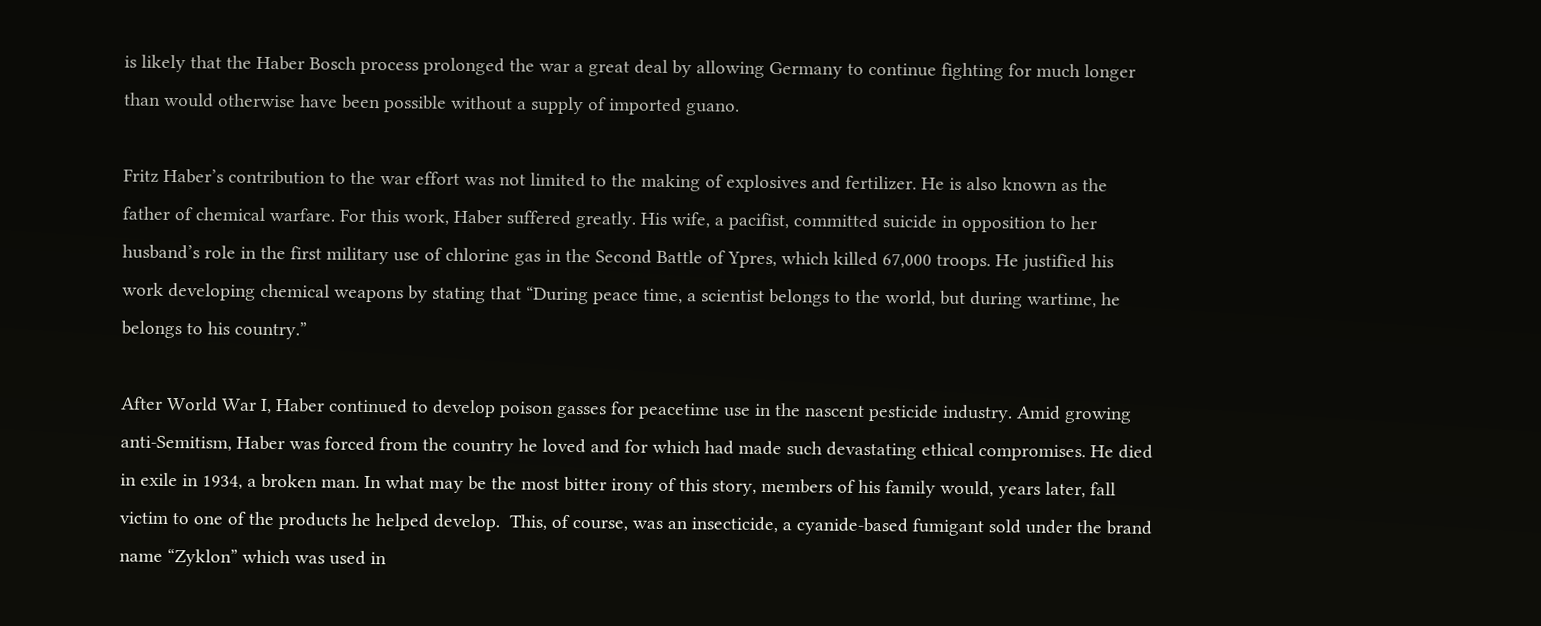is likely that the Haber Bosch process prolonged the war a great deal by allowing Germany to continue fighting for much longer than would otherwise have been possible without a supply of imported guano.

Fritz Haber’s contribution to the war effort was not limited to the making of explosives and fertilizer. He is also known as the father of chemical warfare. For this work, Haber suffered greatly. His wife, a pacifist, committed suicide in opposition to her husband’s role in the first military use of chlorine gas in the Second Battle of Ypres, which killed 67,000 troops. He justified his work developing chemical weapons by stating that “During peace time, a scientist belongs to the world, but during wartime, he belongs to his country.”

After World War I, Haber continued to develop poison gasses for peacetime use in the nascent pesticide industry. Amid growing anti-Semitism, Haber was forced from the country he loved and for which had made such devastating ethical compromises. He died in exile in 1934, a broken man. In what may be the most bitter irony of this story, members of his family would, years later, fall victim to one of the products he helped develop.  This, of course, was an insecticide, a cyanide-based fumigant sold under the brand name “Zyklon” which was used in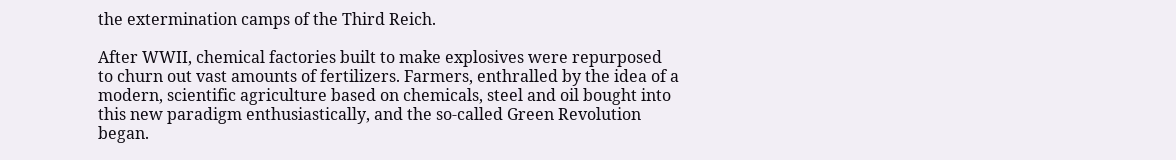the extermination camps of the Third Reich.

After WWII, chemical factories built to make explosives were repurposed to churn out vast amounts of fertilizers. Farmers, enthralled by the idea of a modern, scientific agriculture based on chemicals, steel and oil bought into this new paradigm enthusiastically, and the so-called Green Revolution began.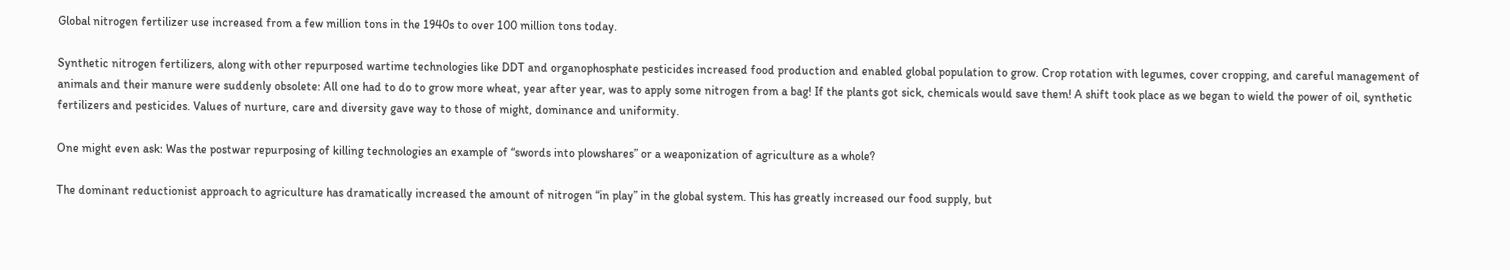Global nitrogen fertilizer use increased from a few million tons in the 1940s to over 100 million tons today.

Synthetic nitrogen fertilizers, along with other repurposed wartime technologies like DDT and organophosphate pesticides increased food production and enabled global population to grow. Crop rotation with legumes, cover cropping, and careful management of animals and their manure were suddenly obsolete: All one had to do to grow more wheat, year after year, was to apply some nitrogen from a bag! If the plants got sick, chemicals would save them! A shift took place as we began to wield the power of oil, synthetic fertilizers and pesticides. Values of nurture, care and diversity gave way to those of might, dominance and uniformity.

One might even ask: Was the postwar repurposing of killing technologies an example of “swords into plowshares” or a weaponization of agriculture as a whole?

The dominant reductionist approach to agriculture has dramatically increased the amount of nitrogen “in play” in the global system. This has greatly increased our food supply, but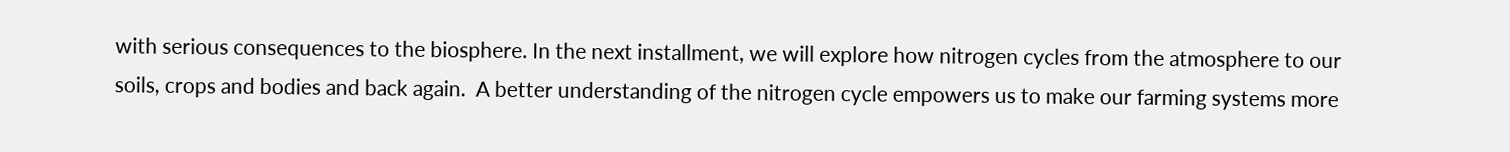with serious consequences to the biosphere. In the next installment, we will explore how nitrogen cycles from the atmosphere to our soils, crops and bodies and back again.  A better understanding of the nitrogen cycle empowers us to make our farming systems more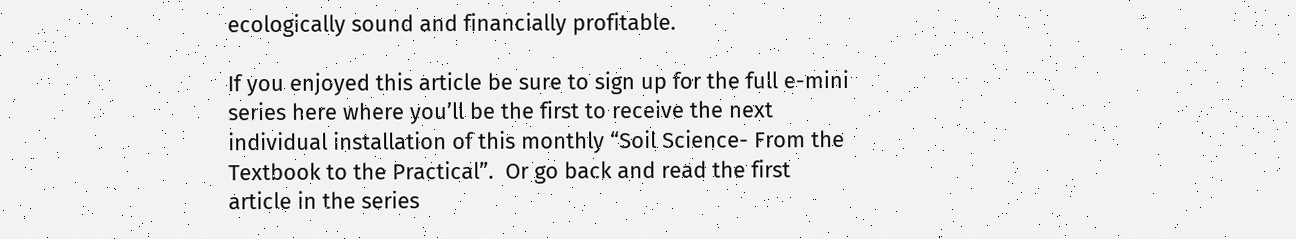ecologically sound and financially profitable.

If you enjoyed this article be sure to sign up for the full e-mini series here where you’ll be the first to receive the next individual installation of this monthly “Soil Science- From the Textbook to the Practical”.  Or go back and read the first article in the series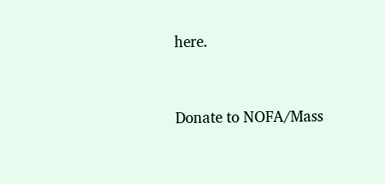here.


Donate to NOFA/Mass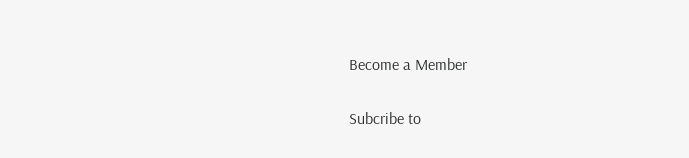Become a Member

Subcribe to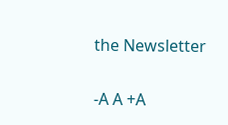the Newsletter

-A A +A